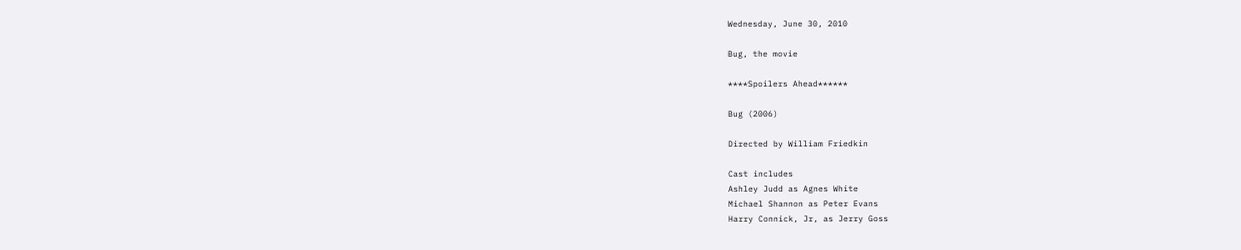Wednesday, June 30, 2010

Bug, the movie

****Spoilers Ahead******

Bug (2006)

Directed by William Friedkin

Cast includes
Ashley Judd as Agnes White
Michael Shannon as Peter Evans
Harry Connick, Jr, as Jerry Goss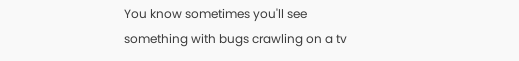You know sometimes you'll see something with bugs crawling on a tv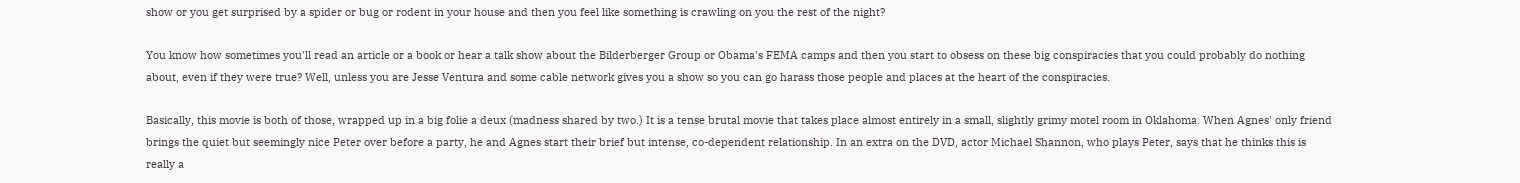show or you get surprised by a spider or bug or rodent in your house and then you feel like something is crawling on you the rest of the night?

You know how sometimes you'll read an article or a book or hear a talk show about the Bilderberger Group or Obama's FEMA camps and then you start to obsess on these big conspiracies that you could probably do nothing about, even if they were true? Well, unless you are Jesse Ventura and some cable network gives you a show so you can go harass those people and places at the heart of the conspiracies.

Basically, this movie is both of those, wrapped up in a big folie a deux (madness shared by two.) It is a tense brutal movie that takes place almost entirely in a small, slightly grimy motel room in Oklahoma. When Agnes' only friend brings the quiet but seemingly nice Peter over before a party, he and Agnes start their brief but intense, co-dependent relationship. In an extra on the DVD, actor Michael Shannon, who plays Peter, says that he thinks this is really a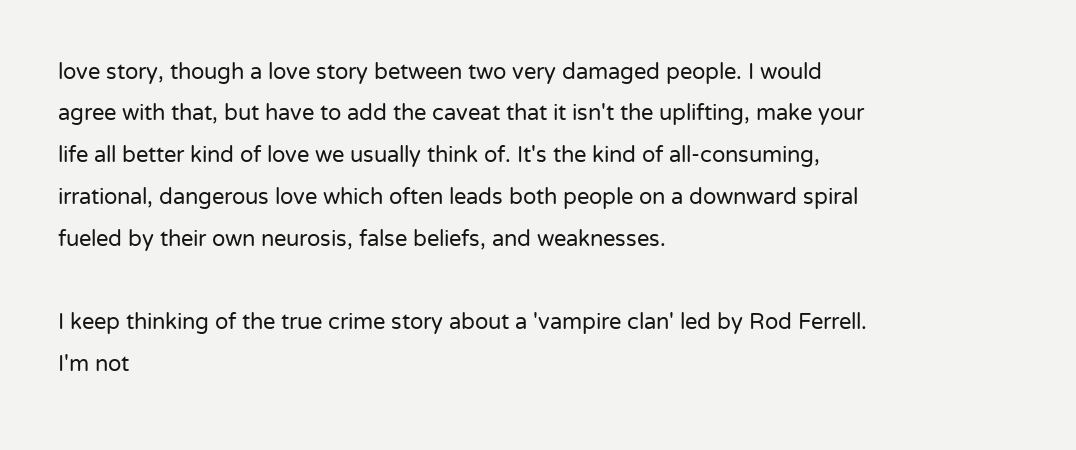love story, though a love story between two very damaged people. I would agree with that, but have to add the caveat that it isn't the uplifting, make your life all better kind of love we usually think of. It's the kind of all-consuming, irrational, dangerous love which often leads both people on a downward spiral fueled by their own neurosis, false beliefs, and weaknesses.

I keep thinking of the true crime story about a 'vampire clan' led by Rod Ferrell. I'm not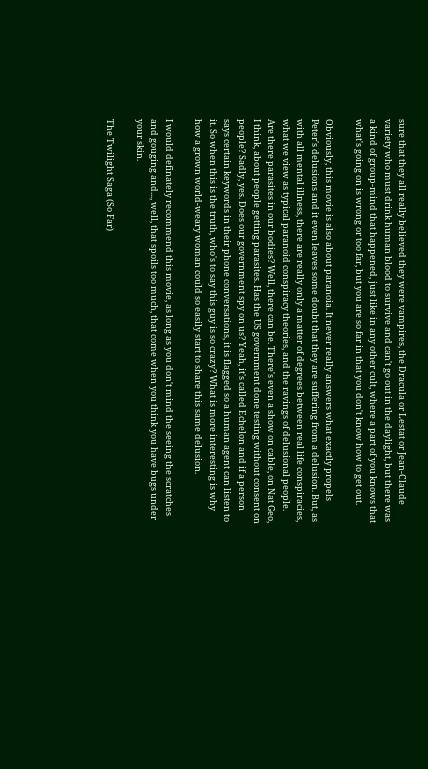sure that they all really believed they were vampires, the Dracula or Lestat or Jean-Claude variety who must drink human blood to survive and can't go out in the daylight, but there was a kind of group-mind that happened, just like in any other cult, where a part of you knows that what's going on is wrong or too far, but you are so far in that you don't know how to get out.

Obviously, this movie is also about paranoia. It never really answers what exactly propels Peter's delusions and it even leaves some doubt that they are suffering from a delusion. But, as with all mental illness, there are really only a matter of degrees between real life conspiracies, what we view as typical paranoid conspiracy theories, and the ravings of delusional people. Are there parasites in our bodies? Well, there can be. There's even a show on cable, on Nat Geo, I think, about people getting parasites. Has the US government done testing without consent on people? Sadly, yes. Does our government spy on us? Yeah, it's called Echelon and if a person says certain keywords in their phone conversations, it is flagged so a human agent can listen to it. So when this is the truth, who's to say this guy is so crazy? What is more interesting is why how a grown world-weary woman could so easily start to share this same delusion.

I would definately recommend this movie, as long as you don't mind the seeing the scratches and gouging and..., well, that spoils too much, that come when you think you have bugs under your skin.

The Twilight Saga (So Far)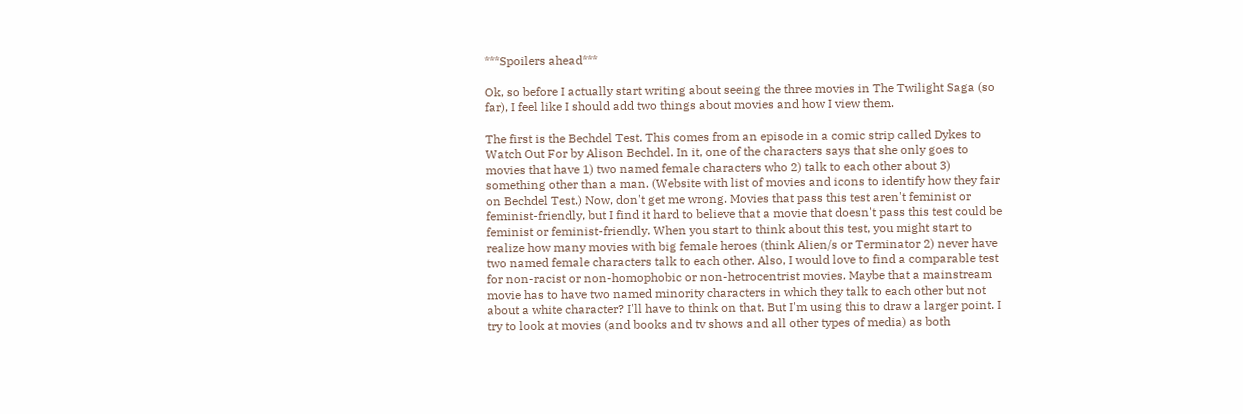***Spoilers ahead***

Ok, so before I actually start writing about seeing the three movies in The Twilight Saga (so far), I feel like I should add two things about movies and how I view them.

The first is the Bechdel Test. This comes from an episode in a comic strip called Dykes to Watch Out For by Alison Bechdel. In it, one of the characters says that she only goes to movies that have 1) two named female characters who 2) talk to each other about 3) something other than a man. (Website with list of movies and icons to identify how they fair on Bechdel Test.) Now, don't get me wrong. Movies that pass this test aren't feminist or feminist-friendly, but I find it hard to believe that a movie that doesn't pass this test could be feminist or feminist-friendly. When you start to think about this test, you might start to realize how many movies with big female heroes (think Alien/s or Terminator 2) never have two named female characters talk to each other. Also, I would love to find a comparable test for non-racist or non-homophobic or non-hetrocentrist movies. Maybe that a mainstream movie has to have two named minority characters in which they talk to each other but not about a white character? I'll have to think on that. But I'm using this to draw a larger point. I try to look at movies (and books and tv shows and all other types of media) as both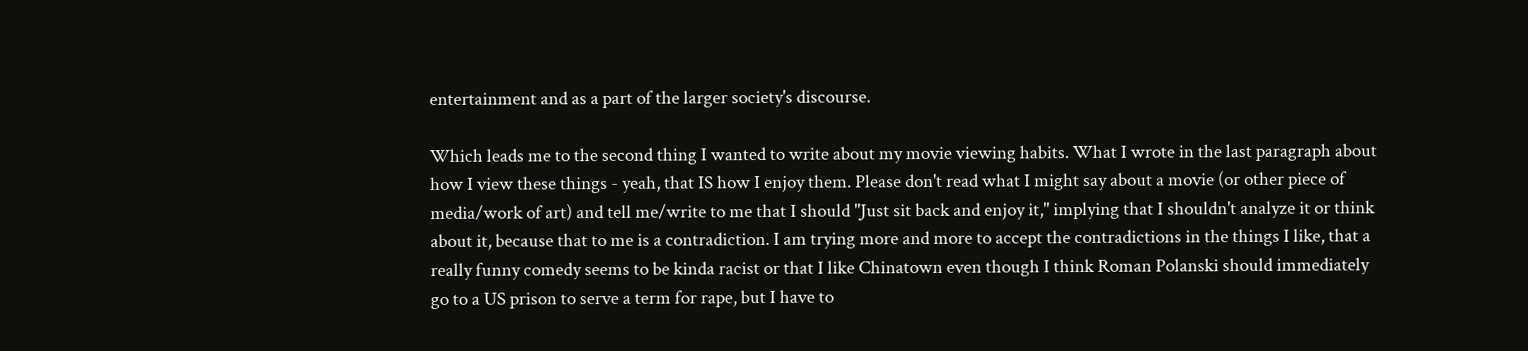entertainment and as a part of the larger society's discourse.

Which leads me to the second thing I wanted to write about my movie viewing habits. What I wrote in the last paragraph about how I view these things - yeah, that IS how I enjoy them. Please don't read what I might say about a movie (or other piece of media/work of art) and tell me/write to me that I should "Just sit back and enjoy it," implying that I shouldn't analyze it or think about it, because that to me is a contradiction. I am trying more and more to accept the contradictions in the things I like, that a really funny comedy seems to be kinda racist or that I like Chinatown even though I think Roman Polanski should immediately go to a US prison to serve a term for rape, but I have to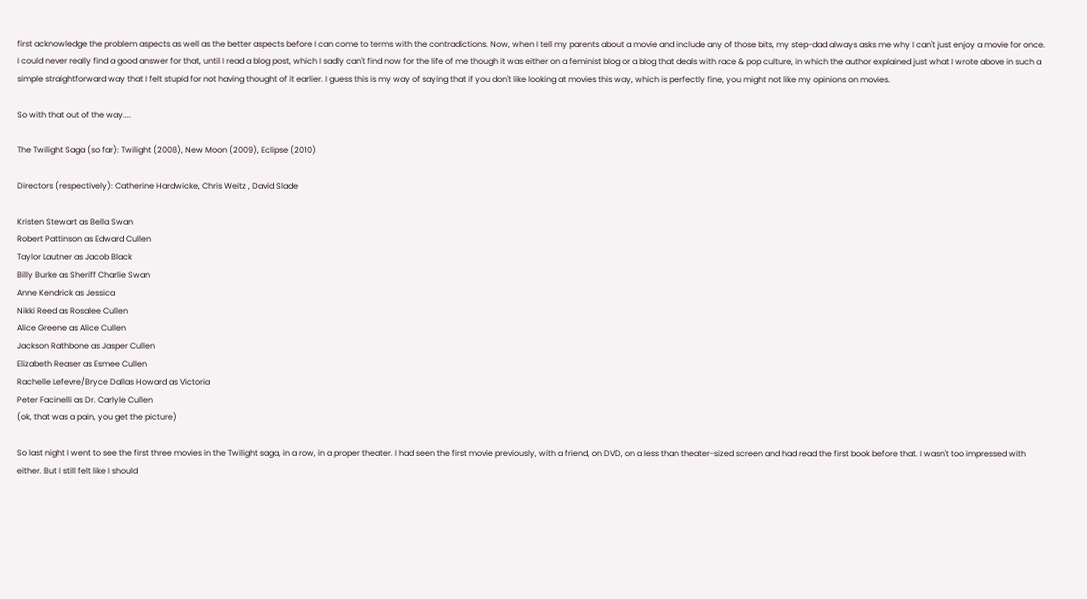first acknowledge the problem aspects as well as the better aspects before I can come to terms with the contradictions. Now, when I tell my parents about a movie and include any of those bits, my step-dad always asks me why I can't just enjoy a movie for once. I could never really find a good answer for that, until I read a blog post, which I sadly can't find now for the life of me though it was either on a feminist blog or a blog that deals with race & pop culture, in which the author explained just what I wrote above in such a simple straightforward way that I felt stupid for not having thought of it earlier. I guess this is my way of saying that if you don't like looking at movies this way, which is perfectly fine, you might not like my opinions on movies.

So with that out of the way....

The Twilight Saga (so far): Twilight (2008), New Moon (2009), Eclipse (2010)

Directors (respectively): Catherine Hardwicke, Chris Weitz , David Slade

Kristen Stewart as Bella Swan
Robert Pattinson as Edward Cullen
Taylor Lautner as Jacob Black
Billy Burke as Sheriff Charlie Swan
Anne Kendrick as Jessica
Nikki Reed as Rosalee Cullen
Alice Greene as Alice Cullen
Jackson Rathbone as Jasper Cullen
Elizabeth Reaser as Esmee Cullen
Rachelle Lefevre/Bryce Dallas Howard as Victoria
Peter Facinelli as Dr. Carlyle Cullen
(ok, that was a pain, you get the picture)

So last night I went to see the first three movies in the Twilight saga, in a row, in a proper theater. I had seen the first movie previously, with a friend, on DVD, on a less than theater-sized screen and had read the first book before that. I wasn't too impressed with either. But I still felt like I should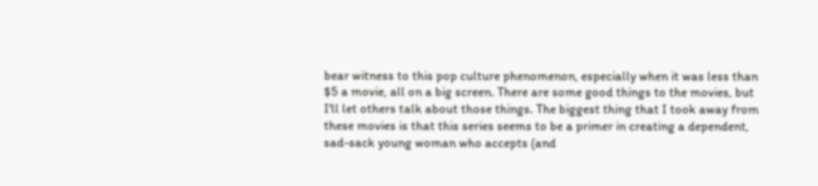bear witness to this pop culture phenomenon, especially when it was less than $5 a movie, all on a big screen. There are some good things to the movies, but I'll let others talk about those things. The biggest thing that I took away from these movies is that this series seems to be a primer in creating a dependent, sad-sack young woman who accepts (and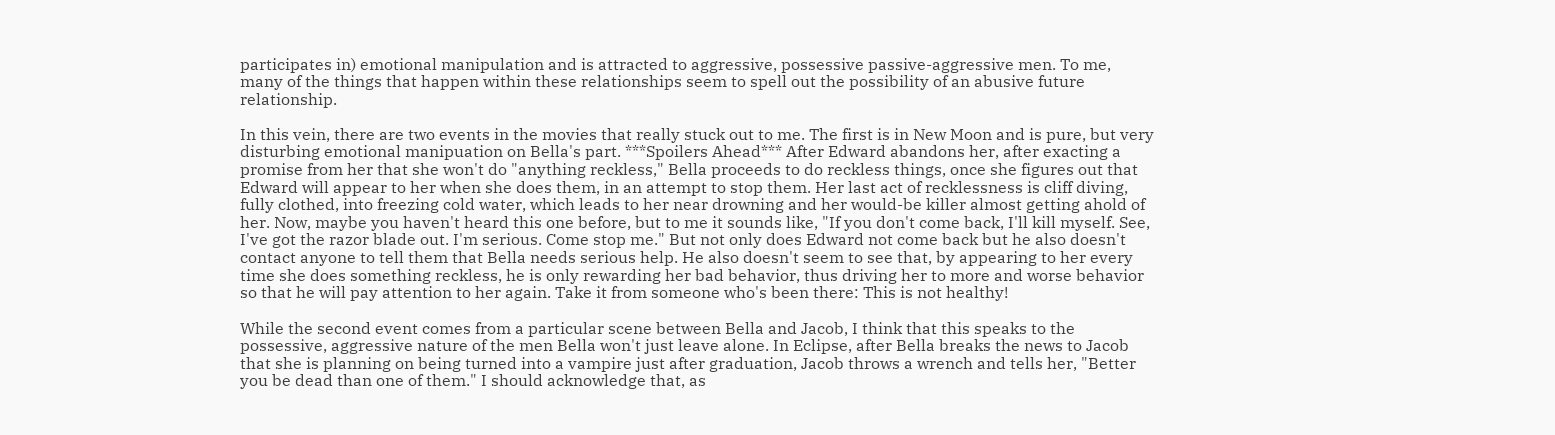participates in) emotional manipulation and is attracted to aggressive, possessive passive-aggressive men. To me, many of the things that happen within these relationships seem to spell out the possibility of an abusive future relationship.

In this vein, there are two events in the movies that really stuck out to me. The first is in New Moon and is pure, but very disturbing emotional manipuation on Bella's part. ***Spoilers Ahead*** After Edward abandons her, after exacting a promise from her that she won't do "anything reckless," Bella proceeds to do reckless things, once she figures out that Edward will appear to her when she does them, in an attempt to stop them. Her last act of recklessness is cliff diving, fully clothed, into freezing cold water, which leads to her near drowning and her would-be killer almost getting ahold of her. Now, maybe you haven't heard this one before, but to me it sounds like, "If you don't come back, I'll kill myself. See, I've got the razor blade out. I'm serious. Come stop me." But not only does Edward not come back but he also doesn't contact anyone to tell them that Bella needs serious help. He also doesn't seem to see that, by appearing to her every time she does something reckless, he is only rewarding her bad behavior, thus driving her to more and worse behavior so that he will pay attention to her again. Take it from someone who's been there: This is not healthy!

While the second event comes from a particular scene between Bella and Jacob, I think that this speaks to the possessive, aggressive nature of the men Bella won't just leave alone. In Eclipse, after Bella breaks the news to Jacob that she is planning on being turned into a vampire just after graduation, Jacob throws a wrench and tells her, "Better you be dead than one of them." I should acknowledge that, as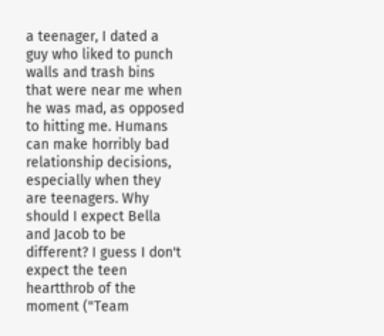a teenager, I dated a guy who liked to punch walls and trash bins that were near me when he was mad, as opposed to hitting me. Humans can make horribly bad relationship decisions, especially when they are teenagers. Why should I expect Bella and Jacob to be different? I guess I don't expect the teen heartthrob of the moment ("Team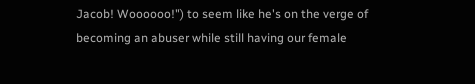Jacob! Woooooo!") to seem like he's on the verge of becoming an abuser while still having our female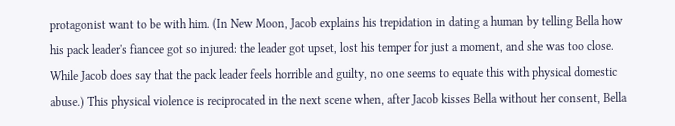protagonist want to be with him. (In New Moon, Jacob explains his trepidation in dating a human by telling Bella how his pack leader's fiancee got so injured: the leader got upset, lost his temper for just a moment, and she was too close. While Jacob does say that the pack leader feels horrible and guilty, no one seems to equate this with physical domestic abuse.) This physical violence is reciprocated in the next scene when, after Jacob kisses Bella without her consent, Bella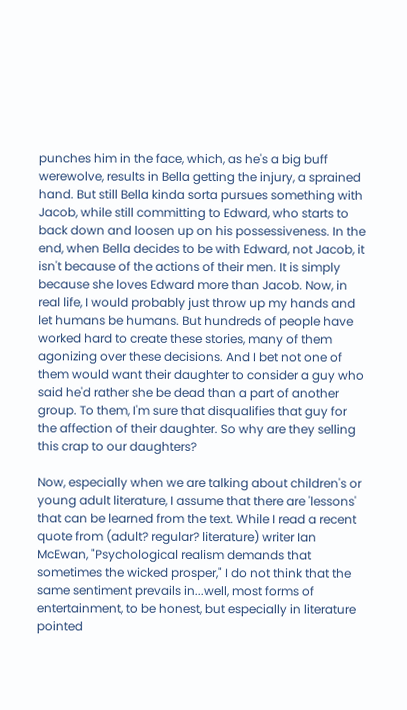punches him in the face, which, as he's a big buff werewolve, results in Bella getting the injury, a sprained hand. But still Bella kinda sorta pursues something with Jacob, while still committing to Edward, who starts to back down and loosen up on his possessiveness. In the end, when Bella decides to be with Edward, not Jacob, it isn't because of the actions of their men. It is simply because she loves Edward more than Jacob. Now, in real life, I would probably just throw up my hands and let humans be humans. But hundreds of people have worked hard to create these stories, many of them agonizing over these decisions. And I bet not one of them would want their daughter to consider a guy who said he'd rather she be dead than a part of another group. To them, I'm sure that disqualifies that guy for the affection of their daughter. So why are they selling this crap to our daughters?

Now, especially when we are talking about children's or young adult literature, I assume that there are 'lessons' that can be learned from the text. While I read a recent quote from (adult? regular? literature) writer Ian McEwan, "Psychological realism demands that sometimes the wicked prosper," I do not think that the same sentiment prevails in...well, most forms of entertainment, to be honest, but especially in literature pointed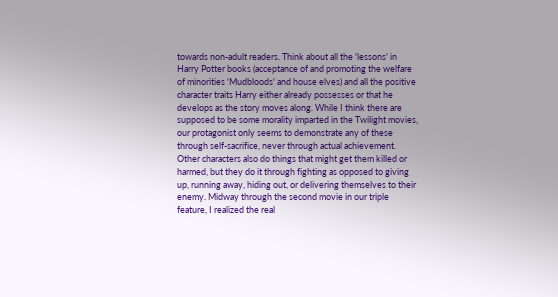towards non-adult readers. Think about all the 'lessons' in Harry Potter books (acceptance of and promoting the welfare of minorities 'Mudbloods' and house elves) and all the positive character traits Harry either already possesses or that he develops as the story moves along. While I think there are supposed to be some morality imparted in the Twilight movies, our protagonist only seems to demonstrate any of these through self-sacrifice, never through actual achievement. Other characters also do things that might get them killed or harmed, but they do it through fighting as opposed to giving up, running away, hiding out, or delivering themselves to their enemy. Midway through the second movie in our triple feature, I realized the real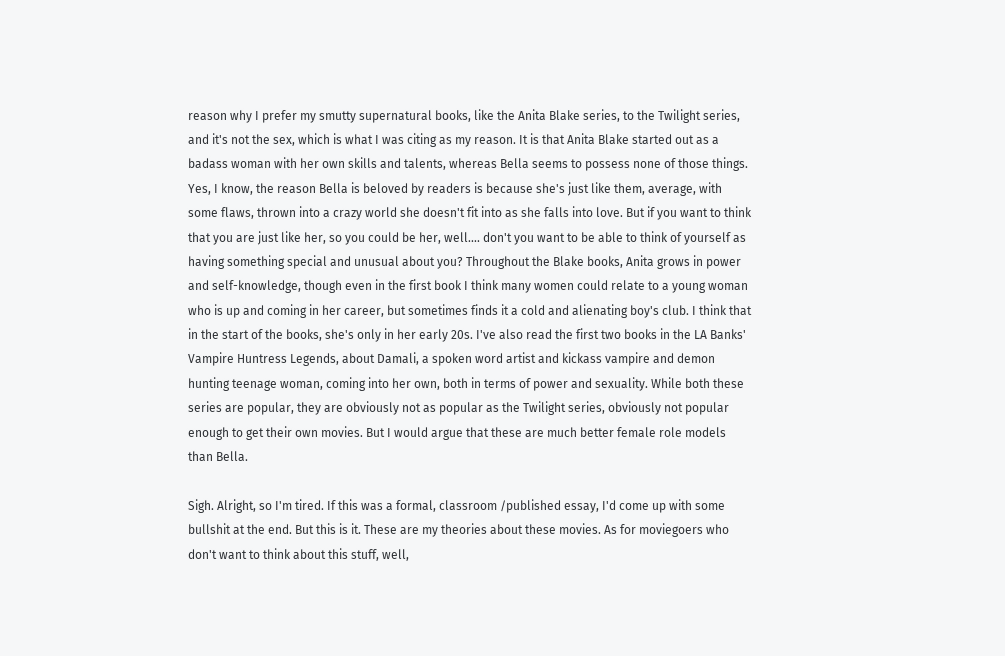reason why I prefer my smutty supernatural books, like the Anita Blake series, to the Twilight series, and it's not the sex, which is what I was citing as my reason. It is that Anita Blake started out as a badass woman with her own skills and talents, whereas Bella seems to possess none of those things. Yes, I know, the reason Bella is beloved by readers is because she's just like them, average, with some flaws, thrown into a crazy world she doesn't fit into as she falls into love. But if you want to think that you are just like her, so you could be her, well.... don't you want to be able to think of yourself as having something special and unusual about you? Throughout the Blake books, Anita grows in power and self-knowledge, though even in the first book I think many women could relate to a young woman who is up and coming in her career, but sometimes finds it a cold and alienating boy's club. I think that in the start of the books, she's only in her early 20s. I've also read the first two books in the LA Banks' Vampire Huntress Legends, about Damali, a spoken word artist and kickass vampire and demon hunting teenage woman, coming into her own, both in terms of power and sexuality. While both these series are popular, they are obviously not as popular as the Twilight series, obviously not popular enough to get their own movies. But I would argue that these are much better female role models than Bella.

Sigh. Alright, so I'm tired. If this was a formal, classroom /published essay, I'd come up with some bullshit at the end. But this is it. These are my theories about these movies. As for moviegoers who don't want to think about this stuff, well,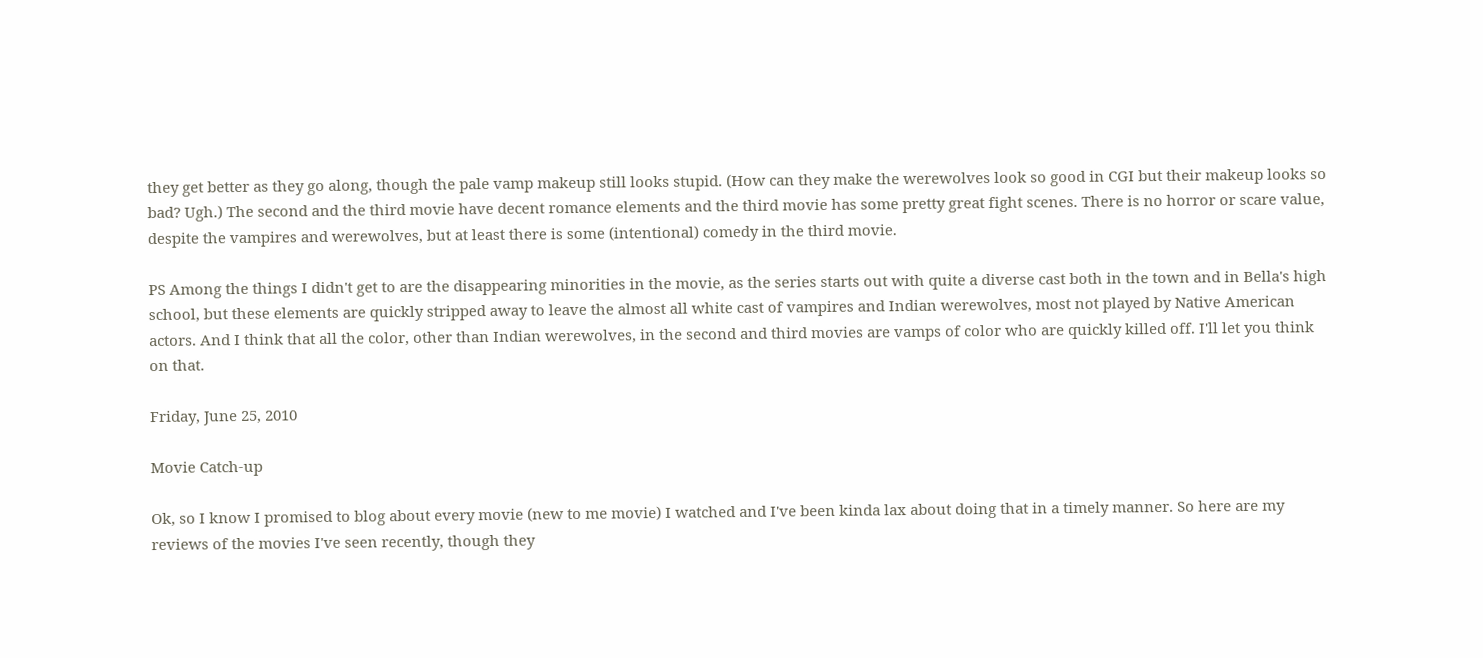they get better as they go along, though the pale vamp makeup still looks stupid. (How can they make the werewolves look so good in CGI but their makeup looks so bad? Ugh.) The second and the third movie have decent romance elements and the third movie has some pretty great fight scenes. There is no horror or scare value, despite the vampires and werewolves, but at least there is some (intentional) comedy in the third movie.

PS Among the things I didn't get to are the disappearing minorities in the movie, as the series starts out with quite a diverse cast both in the town and in Bella's high school, but these elements are quickly stripped away to leave the almost all white cast of vampires and Indian werewolves, most not played by Native American actors. And I think that all the color, other than Indian werewolves, in the second and third movies are vamps of color who are quickly killed off. I'll let you think on that.

Friday, June 25, 2010

Movie Catch-up

Ok, so I know I promised to blog about every movie (new to me movie) I watched and I've been kinda lax about doing that in a timely manner. So here are my reviews of the movies I've seen recently, though they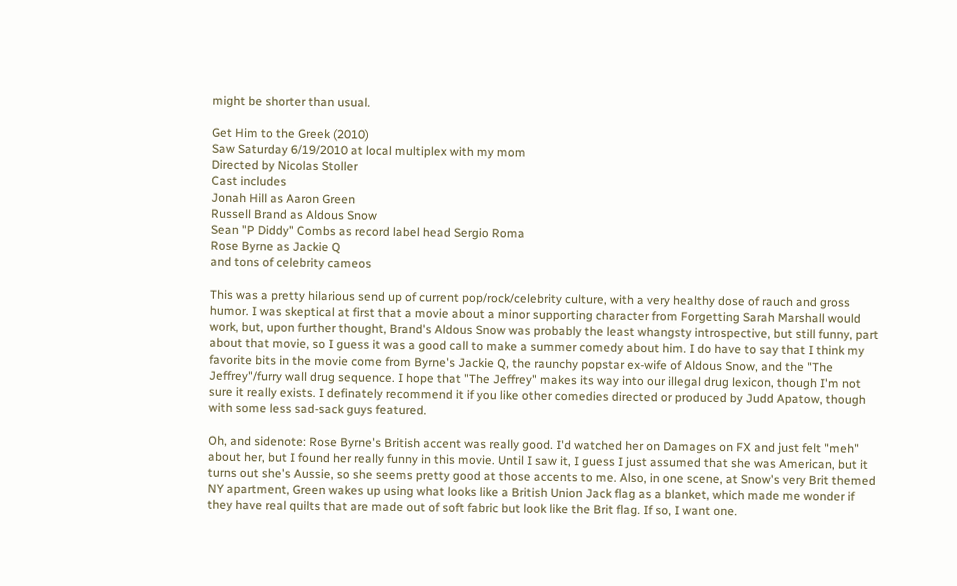might be shorter than usual.

Get Him to the Greek (2010)
Saw Saturday 6/19/2010 at local multiplex with my mom
Directed by Nicolas Stoller
Cast includes
Jonah Hill as Aaron Green
Russell Brand as Aldous Snow
Sean "P Diddy" Combs as record label head Sergio Roma
Rose Byrne as Jackie Q
and tons of celebrity cameos

This was a pretty hilarious send up of current pop/rock/celebrity culture, with a very healthy dose of rauch and gross humor. I was skeptical at first that a movie about a minor supporting character from Forgetting Sarah Marshall would work, but, upon further thought, Brand's Aldous Snow was probably the least whangsty introspective, but still funny, part about that movie, so I guess it was a good call to make a summer comedy about him. I do have to say that I think my favorite bits in the movie come from Byrne's Jackie Q, the raunchy popstar ex-wife of Aldous Snow, and the "The Jeffrey"/furry wall drug sequence. I hope that "The Jeffrey" makes its way into our illegal drug lexicon, though I'm not sure it really exists. I definately recommend it if you like other comedies directed or produced by Judd Apatow, though with some less sad-sack guys featured.

Oh, and sidenote: Rose Byrne's British accent was really good. I'd watched her on Damages on FX and just felt "meh" about her, but I found her really funny in this movie. Until I saw it, I guess I just assumed that she was American, but it turns out she's Aussie, so she seems pretty good at those accents to me. Also, in one scene, at Snow's very Brit themed NY apartment, Green wakes up using what looks like a British Union Jack flag as a blanket, which made me wonder if they have real quilts that are made out of soft fabric but look like the Brit flag. If so, I want one.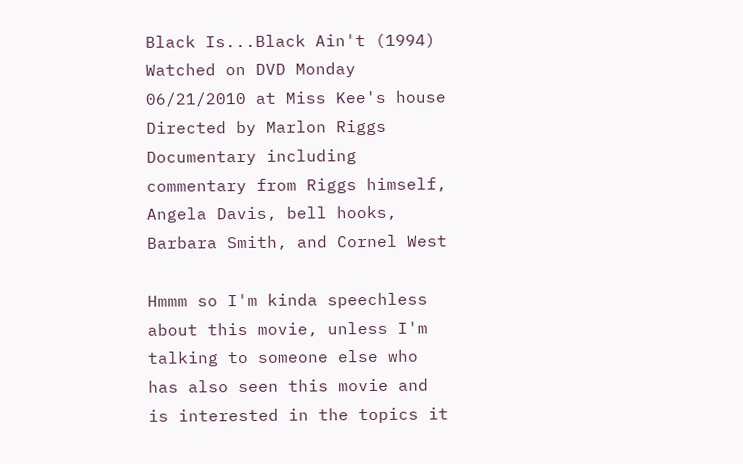Black Is...Black Ain't (1994)
Watched on DVD Monday 06/21/2010 at Miss Kee's house
Directed by Marlon Riggs
Documentary including commentary from Riggs himself, Angela Davis, bell hooks, Barbara Smith, and Cornel West

Hmmm so I'm kinda speechless about this movie, unless I'm talking to someone else who has also seen this movie and is interested in the topics it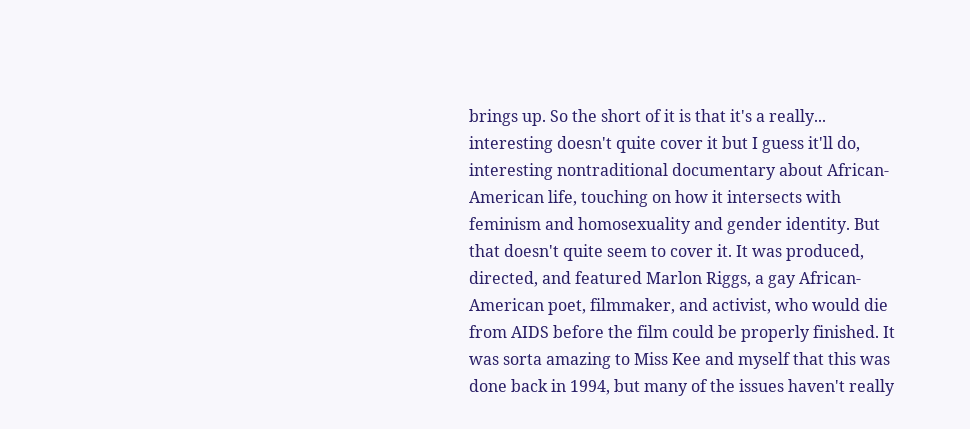brings up. So the short of it is that it's a really... interesting doesn't quite cover it but I guess it'll do, interesting nontraditional documentary about African-American life, touching on how it intersects with feminism and homosexuality and gender identity. But that doesn't quite seem to cover it. It was produced, directed, and featured Marlon Riggs, a gay African-American poet, filmmaker, and activist, who would die from AIDS before the film could be properly finished. It was sorta amazing to Miss Kee and myself that this was done back in 1994, but many of the issues haven't really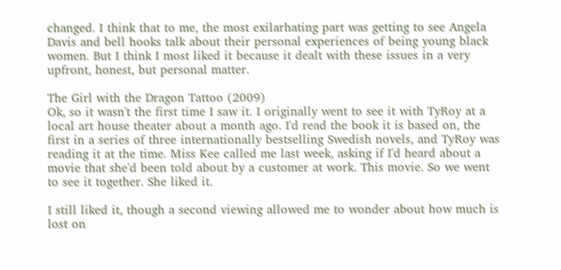changed. I think that to me, the most exilarhating part was getting to see Angela Davis and bell hooks talk about their personal experiences of being young black women. But I think I most liked it because it dealt with these issues in a very upfront, honest, but personal matter.

The Girl with the Dragon Tattoo (2009)
Ok, so it wasn't the first time I saw it. I originally went to see it with TyRoy at a local art house theater about a month ago. I'd read the book it is based on, the first in a series of three internationally bestselling Swedish novels, and TyRoy was reading it at the time. Miss Kee called me last week, asking if I'd heard about a movie that she'd been told about by a customer at work. This movie. So we went to see it together. She liked it.

I still liked it, though a second viewing allowed me to wonder about how much is lost on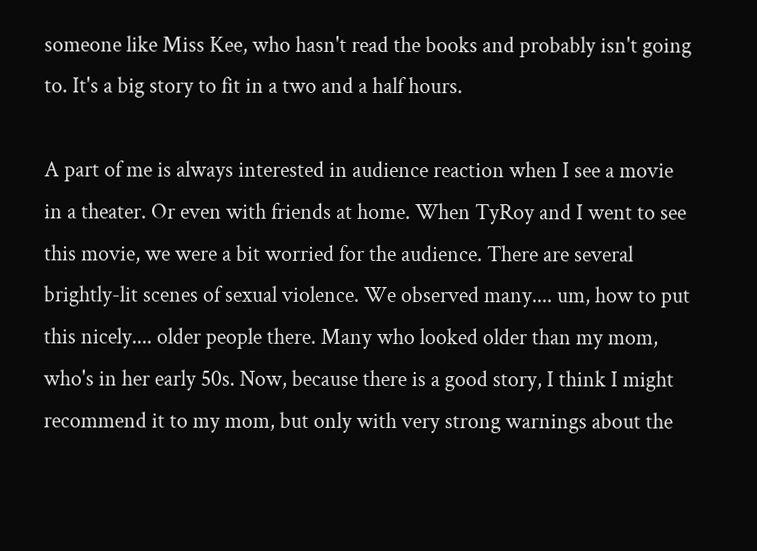someone like Miss Kee, who hasn't read the books and probably isn't going to. It's a big story to fit in a two and a half hours.

A part of me is always interested in audience reaction when I see a movie in a theater. Or even with friends at home. When TyRoy and I went to see this movie, we were a bit worried for the audience. There are several brightly-lit scenes of sexual violence. We observed many.... um, how to put this nicely.... older people there. Many who looked older than my mom, who's in her early 50s. Now, because there is a good story, I think I might recommend it to my mom, but only with very strong warnings about the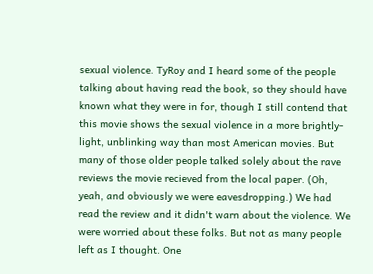sexual violence. TyRoy and I heard some of the people talking about having read the book, so they should have known what they were in for, though I still contend that this movie shows the sexual violence in a more brightly-light, unblinking way than most American movies. But many of those older people talked solely about the rave reviews the movie recieved from the local paper. (Oh, yeah, and obviously we were eavesdropping.) We had read the review and it didn't warn about the violence. We were worried about these folks. But not as many people left as I thought. One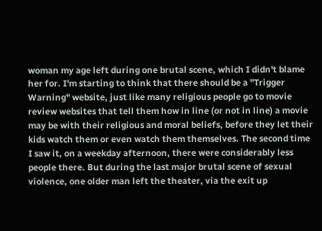woman my age left during one brutal scene, which I didn't blame her for. I'm starting to think that there should be a "Trigger Warning" website, just like many religious people go to movie review websites that tell them how in line (or not in line) a movie may be with their religious and moral beliefs, before they let their kids watch them or even watch them themselves. The second time I saw it, on a weekday afternoon, there were considerably less people there. But during the last major brutal scene of sexual violence, one older man left the theater, via the exit up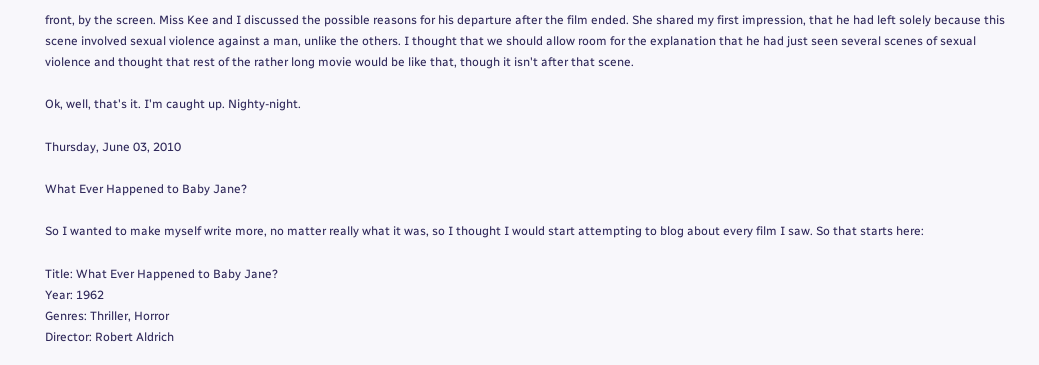front, by the screen. Miss Kee and I discussed the possible reasons for his departure after the film ended. She shared my first impression, that he had left solely because this scene involved sexual violence against a man, unlike the others. I thought that we should allow room for the explanation that he had just seen several scenes of sexual violence and thought that rest of the rather long movie would be like that, though it isn't after that scene.

Ok, well, that's it. I'm caught up. Nighty-night.

Thursday, June 03, 2010

What Ever Happened to Baby Jane?

So I wanted to make myself write more, no matter really what it was, so I thought I would start attempting to blog about every film I saw. So that starts here:

Title: What Ever Happened to Baby Jane?
Year: 1962
Genres: Thriller, Horror
Director: Robert Aldrich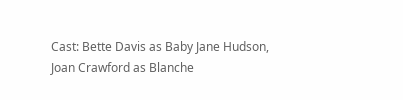Cast: Bette Davis as Baby Jane Hudson, Joan Crawford as Blanche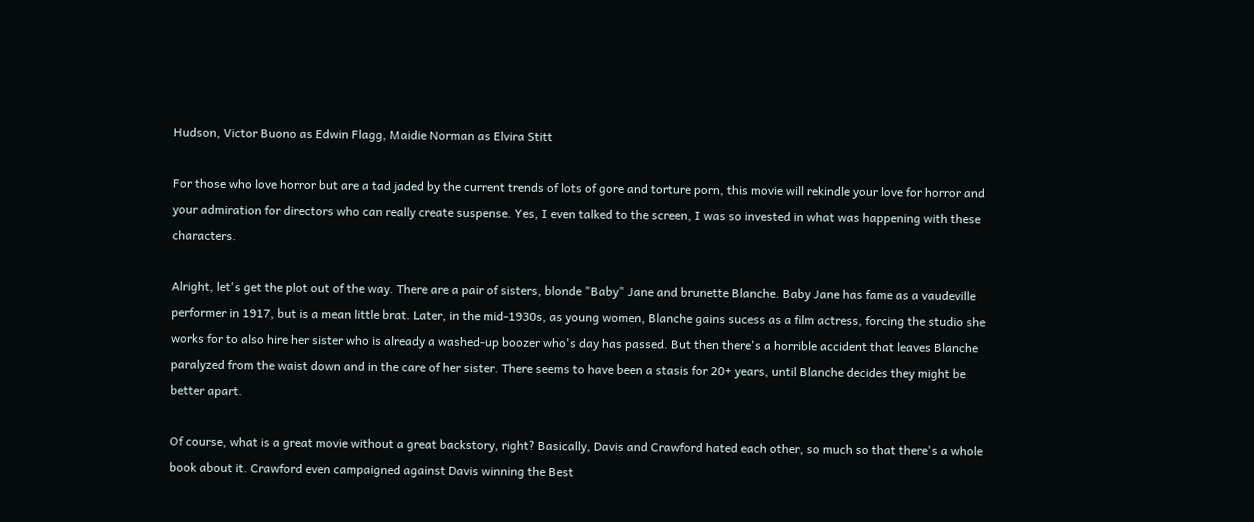Hudson, Victor Buono as Edwin Flagg, Maidie Norman as Elvira Stitt

For those who love horror but are a tad jaded by the current trends of lots of gore and torture porn, this movie will rekindle your love for horror and your admiration for directors who can really create suspense. Yes, I even talked to the screen, I was so invested in what was happening with these characters.

Alright, let's get the plot out of the way. There are a pair of sisters, blonde "Baby" Jane and brunette Blanche. Baby Jane has fame as a vaudeville performer in 1917, but is a mean little brat. Later, in the mid-1930s, as young women, Blanche gains sucess as a film actress, forcing the studio she works for to also hire her sister who is already a washed-up boozer who's day has passed. But then there's a horrible accident that leaves Blanche paralyzed from the waist down and in the care of her sister. There seems to have been a stasis for 20+ years, until Blanche decides they might be better apart.

Of course, what is a great movie without a great backstory, right? Basically, Davis and Crawford hated each other, so much so that there's a whole book about it. Crawford even campaigned against Davis winning the Best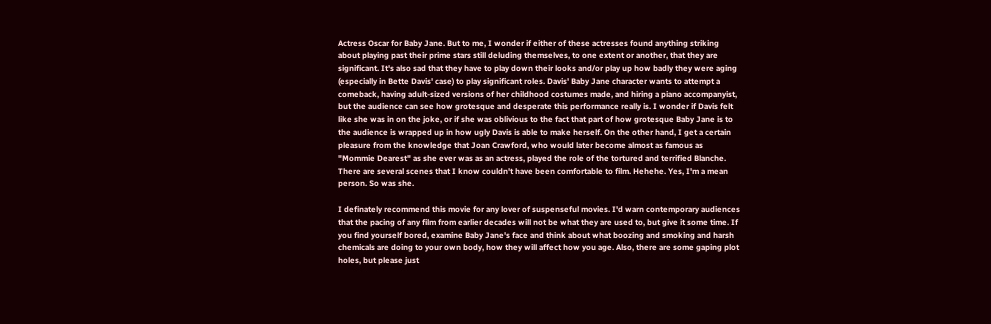Actress Oscar for Baby Jane. But to me, I wonder if either of these actresses found anything striking about playing past their prime stars still deluding themselves, to one extent or another, that they are significant. It's also sad that they have to play down their looks and/or play up how badly they were aging (especially in Bette Davis' case) to play significant roles. Davis' Baby Jane character wants to attempt a comeback, having adult-sized versions of her childhood costumes made, and hiring a piano accompanyist, but the audience can see how grotesque and desperate this performance really is. I wonder if Davis felt like she was in on the joke, or if she was oblivious to the fact that part of how grotesque Baby Jane is to the audience is wrapped up in how ugly Davis is able to make herself. On the other hand, I get a certain pleasure from the knowledge that Joan Crawford, who would later become almost as famous as "Mommie Dearest" as she ever was as an actress, played the role of the tortured and terrified Blanche. There are several scenes that I know couldn't have been comfortable to film. Hehehe. Yes, I'm a mean person. So was she.

I definately recommend this movie for any lover of suspenseful movies. I'd warn contemporary audiences that the pacing of any film from earlier decades will not be what they are used to, but give it some time. If you find yourself bored, examine Baby Jane's face and think about what boozing and smoking and harsh chemicals are doing to your own body, how they will affect how you age. Also, there are some gaping plot holes, but please just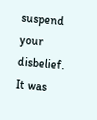suspend your disbelief. It was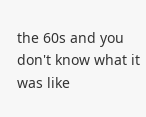the 60s and you don't know what it was like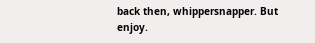back then, whippersnapper. But enjoy.